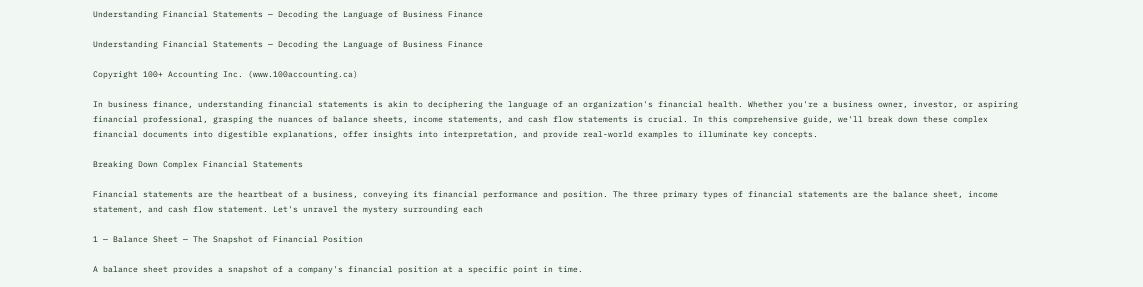Understanding Financial Statements — Decoding the Language of Business Finance

Understanding Financial Statements — Decoding the Language of Business Finance

Copyright 100+ Accounting Inc. (www.100accounting.ca)

In business finance, understanding financial statements is akin to deciphering the language of an organization's financial health. Whether you're a business owner, investor, or aspiring financial professional, grasping the nuances of balance sheets, income statements, and cash flow statements is crucial. In this comprehensive guide, we'll break down these complex financial documents into digestible explanations, offer insights into interpretation, and provide real-world examples to illuminate key concepts.

Breaking Down Complex Financial Statements

Financial statements are the heartbeat of a business, conveying its financial performance and position. The three primary types of financial statements are the balance sheet, income statement, and cash flow statement. Let's unravel the mystery surrounding each

1 — Balance Sheet — The Snapshot of Financial Position

A balance sheet provides a snapshot of a company's financial position at a specific point in time.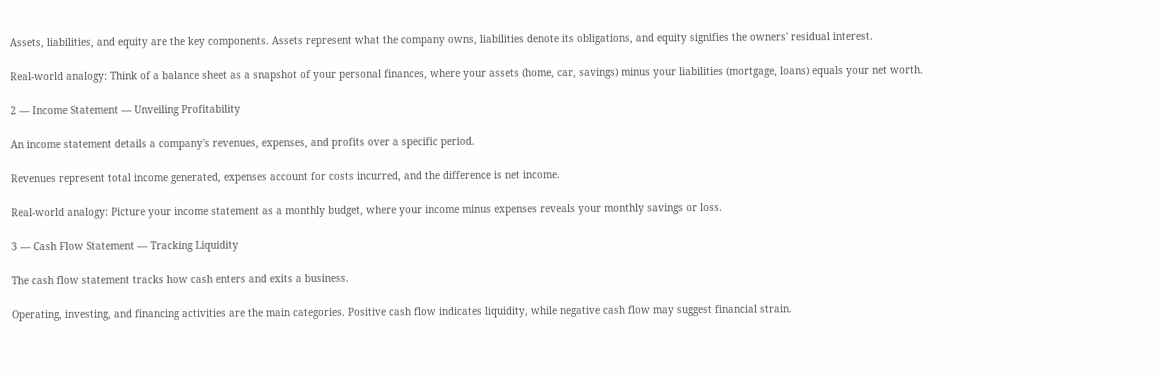Assets, liabilities, and equity are the key components. Assets represent what the company owns, liabilities denote its obligations, and equity signifies the owners' residual interest.

Real-world analogy: Think of a balance sheet as a snapshot of your personal finances, where your assets (home, car, savings) minus your liabilities (mortgage, loans) equals your net worth.

2 — Income Statement — Unveiling Profitability

An income statement details a company's revenues, expenses, and profits over a specific period.

Revenues represent total income generated, expenses account for costs incurred, and the difference is net income.

Real-world analogy: Picture your income statement as a monthly budget, where your income minus expenses reveals your monthly savings or loss.

3 — Cash Flow Statement — Tracking Liquidity

The cash flow statement tracks how cash enters and exits a business.

Operating, investing, and financing activities are the main categories. Positive cash flow indicates liquidity, while negative cash flow may suggest financial strain.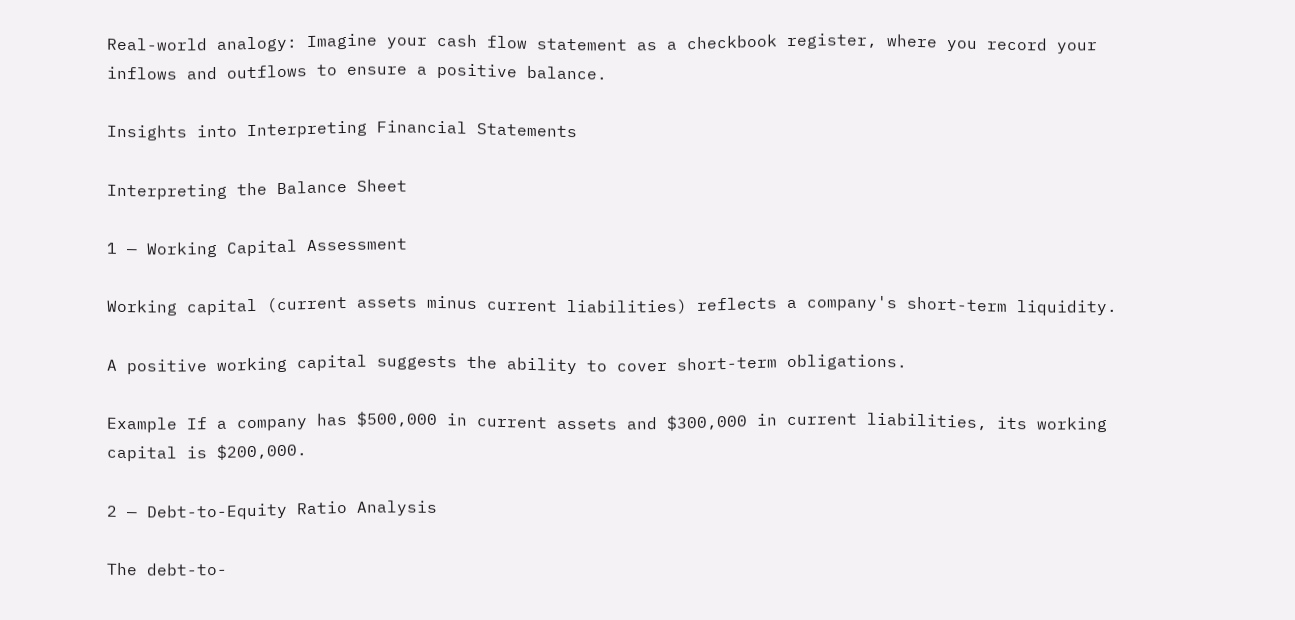Real-world analogy: Imagine your cash flow statement as a checkbook register, where you record your inflows and outflows to ensure a positive balance.

Insights into Interpreting Financial Statements

Interpreting the Balance Sheet

1 — Working Capital Assessment

Working capital (current assets minus current liabilities) reflects a company's short-term liquidity.

A positive working capital suggests the ability to cover short-term obligations.

Example If a company has $500,000 in current assets and $300,000 in current liabilities, its working capital is $200,000.

2 — Debt-to-Equity Ratio Analysis

The debt-to-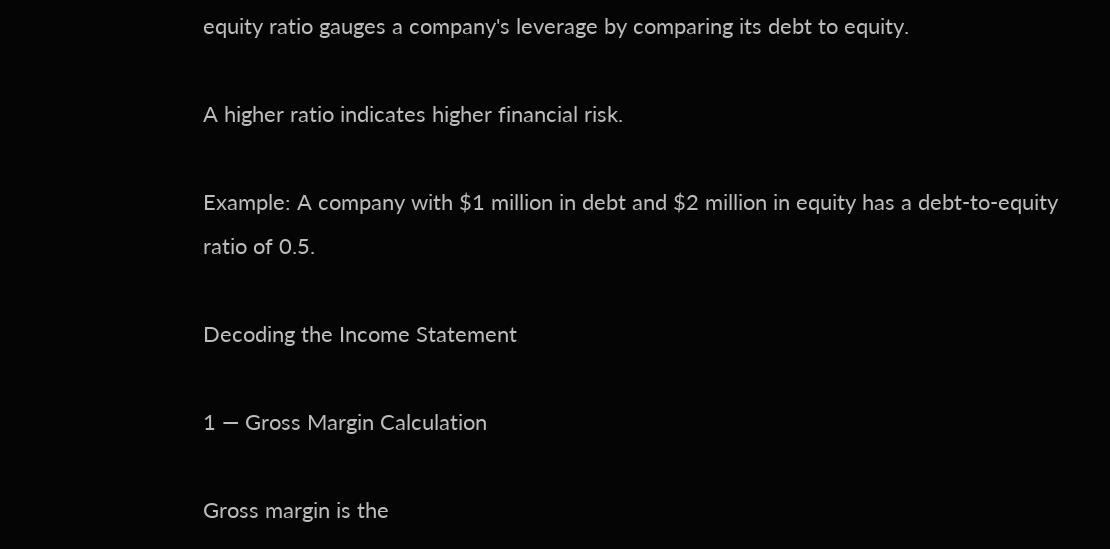equity ratio gauges a company's leverage by comparing its debt to equity.

A higher ratio indicates higher financial risk.

Example: A company with $1 million in debt and $2 million in equity has a debt-to-equity ratio of 0.5.

Decoding the Income Statement

1 — Gross Margin Calculation

Gross margin is the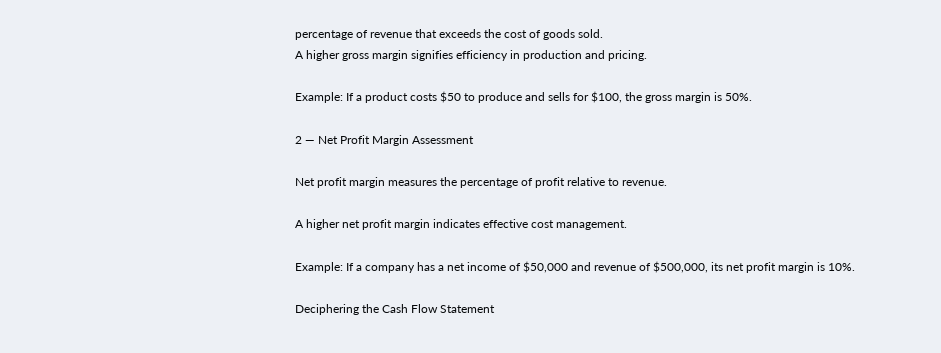percentage of revenue that exceeds the cost of goods sold.
A higher gross margin signifies efficiency in production and pricing.

Example: If a product costs $50 to produce and sells for $100, the gross margin is 50%.

2 — Net Profit Margin Assessment

Net profit margin measures the percentage of profit relative to revenue.

A higher net profit margin indicates effective cost management.

Example: If a company has a net income of $50,000 and revenue of $500,000, its net profit margin is 10%.

Deciphering the Cash Flow Statement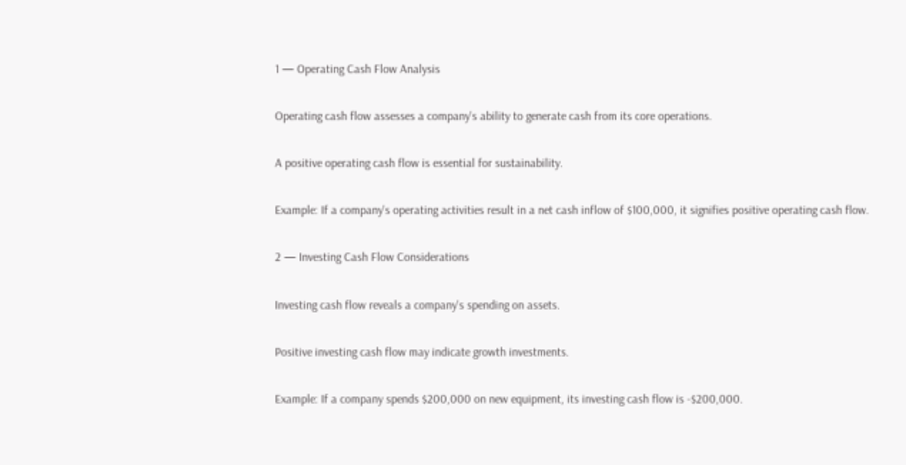1 — Operating Cash Flow Analysis

Operating cash flow assesses a company's ability to generate cash from its core operations.

A positive operating cash flow is essential for sustainability.

Example: If a company's operating activities result in a net cash inflow of $100,000, it signifies positive operating cash flow.

2 — Investing Cash Flow Considerations

Investing cash flow reveals a company's spending on assets.

Positive investing cash flow may indicate growth investments.

Example: If a company spends $200,000 on new equipment, its investing cash flow is -$200,000.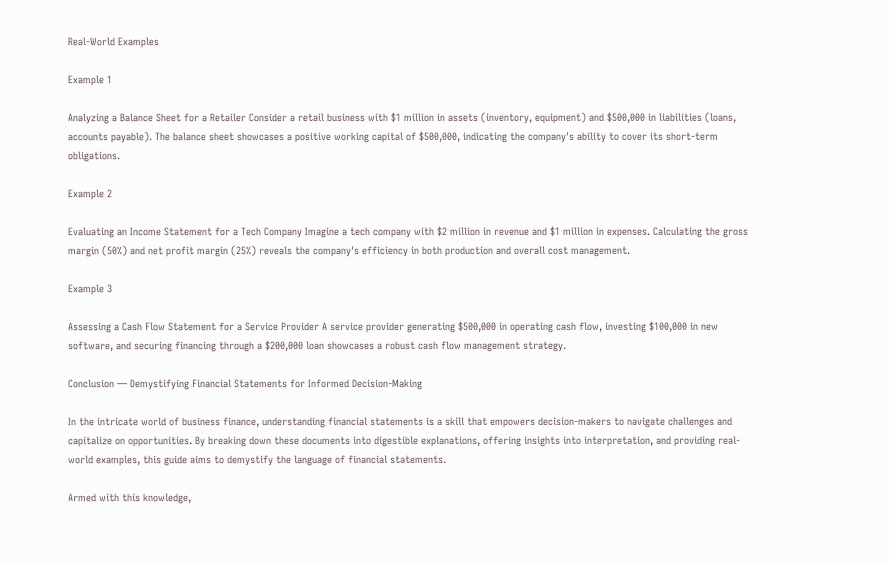Real-World Examples

Example 1

Analyzing a Balance Sheet for a Retailer Consider a retail business with $1 million in assets (inventory, equipment) and $500,000 in liabilities (loans, accounts payable). The balance sheet showcases a positive working capital of $500,000, indicating the company's ability to cover its short-term obligations.

Example 2

Evaluating an Income Statement for a Tech Company Imagine a tech company with $2 million in revenue and $1 million in expenses. Calculating the gross margin (50%) and net profit margin (25%) reveals the company's efficiency in both production and overall cost management.

Example 3

Assessing a Cash Flow Statement for a Service Provider A service provider generating $500,000 in operating cash flow, investing $100,000 in new software, and securing financing through a $200,000 loan showcases a robust cash flow management strategy.

Conclusion — Demystifying Financial Statements for Informed Decision-Making

In the intricate world of business finance, understanding financial statements is a skill that empowers decision-makers to navigate challenges and capitalize on opportunities. By breaking down these documents into digestible explanations, offering insights into interpretation, and providing real-world examples, this guide aims to demystify the language of financial statements.

Armed with this knowledge,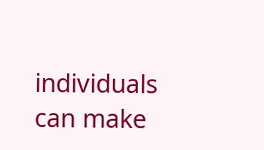individuals can make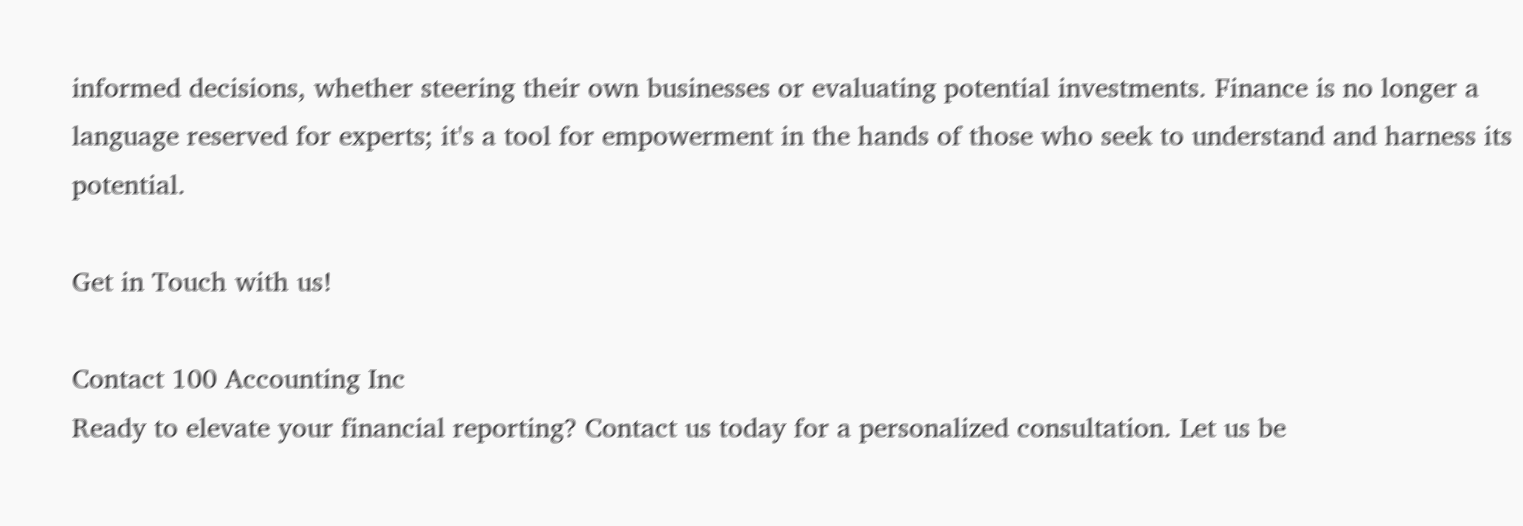informed decisions, whether steering their own businesses or evaluating potential investments. Finance is no longer a language reserved for experts; it's a tool for empowerment in the hands of those who seek to understand and harness its potential.

Get in Touch with us!

Contact 100 Accounting Inc
Ready to elevate your financial reporting? Contact us today for a personalized consultation. Let us be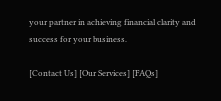your partner in achieving financial clarity and success for your business.

[Contact Us] [Our Services] [FAQs]